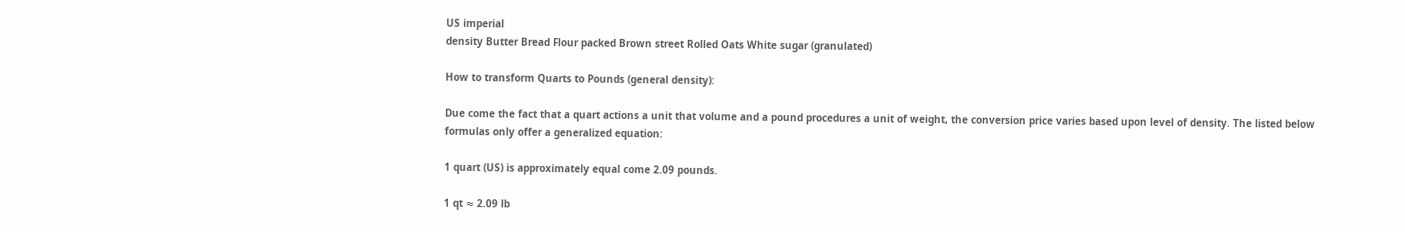US imperial
density Butter Bread Flour packed Brown street Rolled Oats White sugar (granulated)

How to transform Quarts to Pounds (general density):

Due come the fact that a quart actions a unit that volume and a pound procedures a unit of weight, the conversion price varies based upon level of density. The listed below formulas only offer a generalized equation:

1 quart (US) is approximately equal come 2.09 pounds.

1 qt ≈ 2.09 lb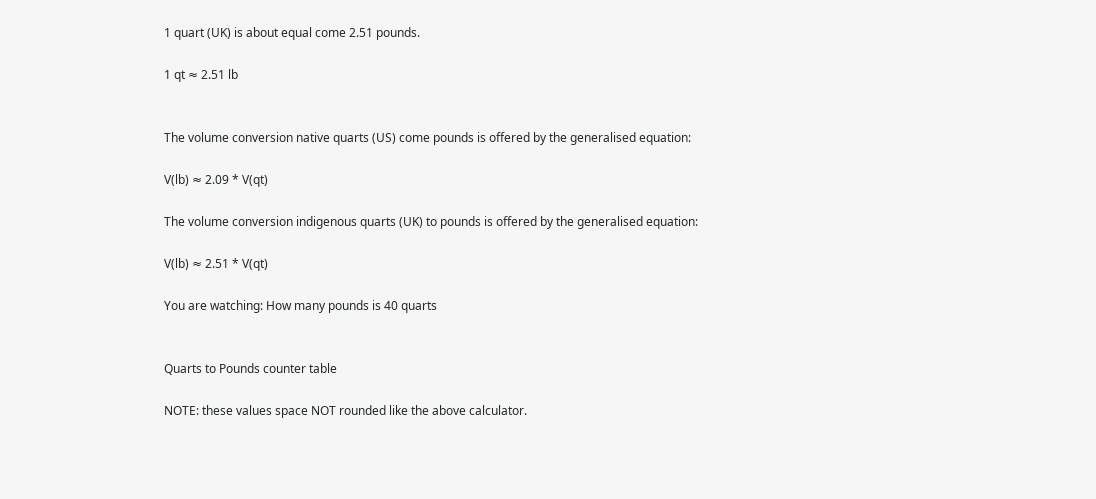1 quart (UK) is about equal come 2.51 pounds.

1 qt ≈ 2.51 lb


The volume conversion native quarts (US) come pounds is offered by the generalised equation:

V(lb) ≈ 2.09 * V(qt)

The volume conversion indigenous quarts (UK) to pounds is offered by the generalised equation:

V(lb) ≈ 2.51 * V(qt)

You are watching: How many pounds is 40 quarts


Quarts to Pounds counter table

NOTE: these values space NOT rounded like the above calculator.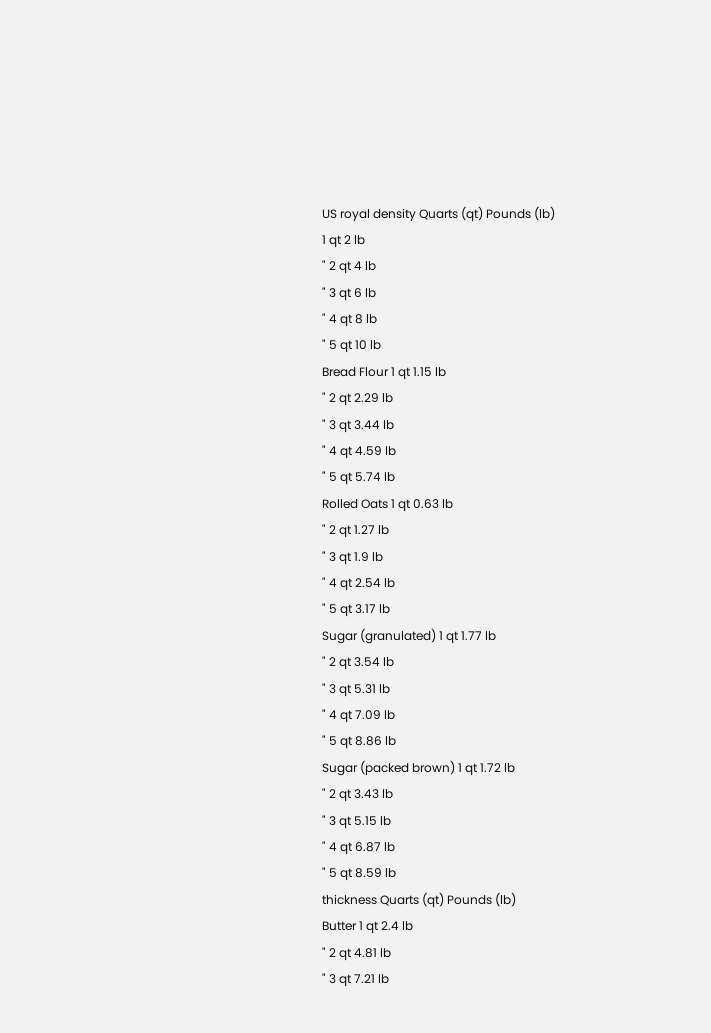US royal density Quarts (qt) Pounds (lb)
1 qt 2 lb
" 2 qt 4 lb
" 3 qt 6 lb
" 4 qt 8 lb
" 5 qt 10 lb
Bread Flour 1 qt 1.15 lb
" 2 qt 2.29 lb
" 3 qt 3.44 lb
" 4 qt 4.59 lb
" 5 qt 5.74 lb
Rolled Oats 1 qt 0.63 lb
" 2 qt 1.27 lb
" 3 qt 1.9 lb
" 4 qt 2.54 lb
" 5 qt 3.17 lb
Sugar (granulated) 1 qt 1.77 lb
" 2 qt 3.54 lb
" 3 qt 5.31 lb
" 4 qt 7.09 lb
" 5 qt 8.86 lb
Sugar (packed brown) 1 qt 1.72 lb
" 2 qt 3.43 lb
" 3 qt 5.15 lb
" 4 qt 6.87 lb
" 5 qt 8.59 lb
thickness Quarts (qt) Pounds (lb)
Butter 1 qt 2.4 lb
" 2 qt 4.81 lb
" 3 qt 7.21 lb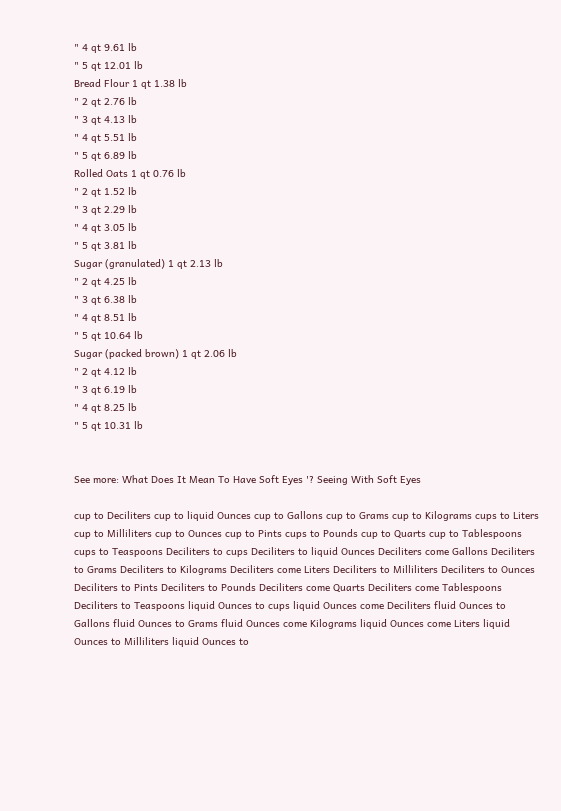" 4 qt 9.61 lb
" 5 qt 12.01 lb
Bread Flour 1 qt 1.38 lb
" 2 qt 2.76 lb
" 3 qt 4.13 lb
" 4 qt 5.51 lb
" 5 qt 6.89 lb
Rolled Oats 1 qt 0.76 lb
" 2 qt 1.52 lb
" 3 qt 2.29 lb
" 4 qt 3.05 lb
" 5 qt 3.81 lb
Sugar (granulated) 1 qt 2.13 lb
" 2 qt 4.25 lb
" 3 qt 6.38 lb
" 4 qt 8.51 lb
" 5 qt 10.64 lb
Sugar (packed brown) 1 qt 2.06 lb
" 2 qt 4.12 lb
" 3 qt 6.19 lb
" 4 qt 8.25 lb
" 5 qt 10.31 lb


See more: What Does It Mean To Have Soft Eyes '? Seeing With Soft Eyes

cup to Deciliters cup to liquid Ounces cup to Gallons cup to Grams cup to Kilograms cups to Liters cup to Milliliters cup to Ounces cup to Pints cups to Pounds cup to Quarts cup to Tablespoons cups to Teaspoons Deciliters to cups Deciliters to liquid Ounces Deciliters come Gallons Deciliters to Grams Deciliters to Kilograms Deciliters come Liters Deciliters to Milliliters Deciliters to Ounces Deciliters to Pints Deciliters to Pounds Deciliters come Quarts Deciliters come Tablespoons Deciliters to Teaspoons liquid Ounces to cups liquid Ounces come Deciliters fluid Ounces to Gallons fluid Ounces to Grams fluid Ounces come Kilograms liquid Ounces come Liters liquid Ounces to Milliliters liquid Ounces to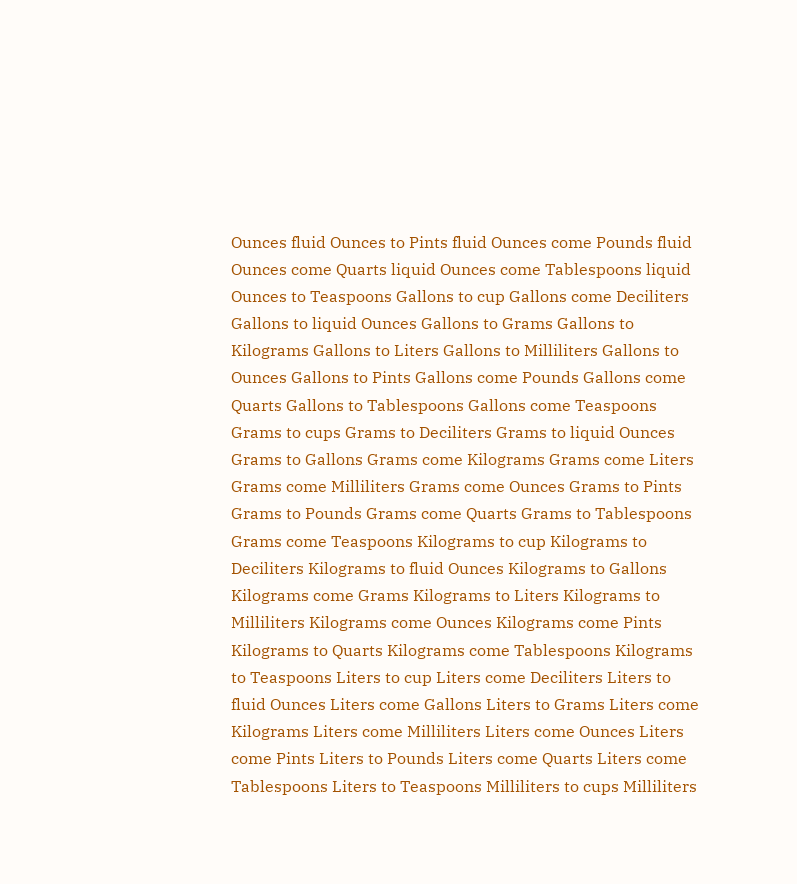Ounces fluid Ounces to Pints fluid Ounces come Pounds fluid Ounces come Quarts liquid Ounces come Tablespoons liquid Ounces to Teaspoons Gallons to cup Gallons come Deciliters Gallons to liquid Ounces Gallons to Grams Gallons to Kilograms Gallons to Liters Gallons to Milliliters Gallons to Ounces Gallons to Pints Gallons come Pounds Gallons come Quarts Gallons to Tablespoons Gallons come Teaspoons Grams to cups Grams to Deciliters Grams to liquid Ounces Grams to Gallons Grams come Kilograms Grams come Liters Grams come Milliliters Grams come Ounces Grams to Pints Grams to Pounds Grams come Quarts Grams to Tablespoons Grams come Teaspoons Kilograms to cup Kilograms to Deciliters Kilograms to fluid Ounces Kilograms to Gallons Kilograms come Grams Kilograms to Liters Kilograms to Milliliters Kilograms come Ounces Kilograms come Pints Kilograms to Quarts Kilograms come Tablespoons Kilograms to Teaspoons Liters to cup Liters come Deciliters Liters to fluid Ounces Liters come Gallons Liters to Grams Liters come Kilograms Liters come Milliliters Liters come Ounces Liters come Pints Liters to Pounds Liters come Quarts Liters come Tablespoons Liters to Teaspoons Milliliters to cups Milliliters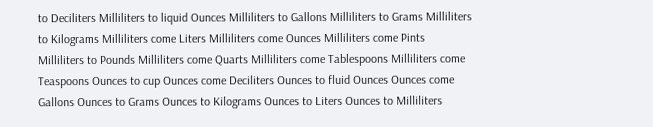to Deciliters Milliliters to liquid Ounces Milliliters to Gallons Milliliters to Grams Milliliters to Kilograms Milliliters come Liters Milliliters come Ounces Milliliters come Pints Milliliters to Pounds Milliliters come Quarts Milliliters come Tablespoons Milliliters come Teaspoons Ounces to cup Ounces come Deciliters Ounces to fluid Ounces Ounces come Gallons Ounces to Grams Ounces to Kilograms Ounces to Liters Ounces to Milliliters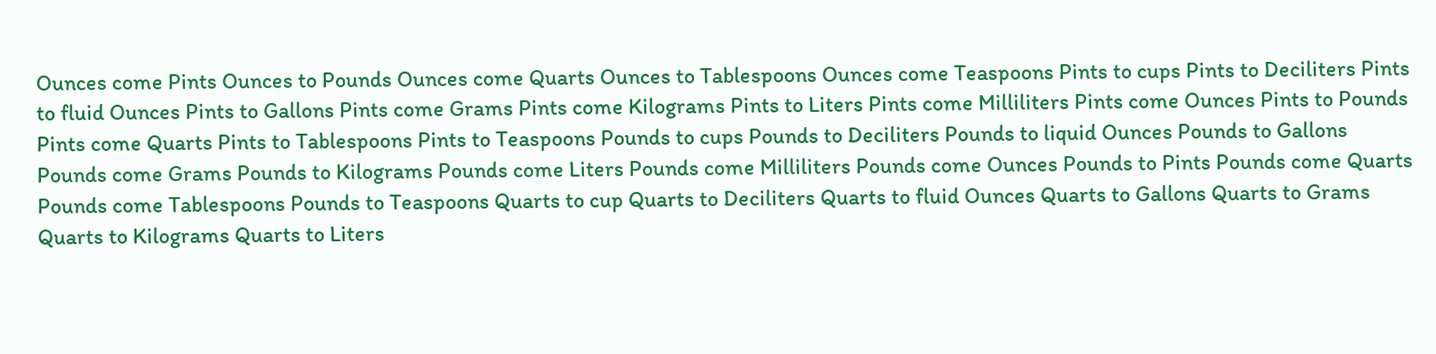Ounces come Pints Ounces to Pounds Ounces come Quarts Ounces to Tablespoons Ounces come Teaspoons Pints to cups Pints to Deciliters Pints to fluid Ounces Pints to Gallons Pints come Grams Pints come Kilograms Pints to Liters Pints come Milliliters Pints come Ounces Pints to Pounds Pints come Quarts Pints to Tablespoons Pints to Teaspoons Pounds to cups Pounds to Deciliters Pounds to liquid Ounces Pounds to Gallons Pounds come Grams Pounds to Kilograms Pounds come Liters Pounds come Milliliters Pounds come Ounces Pounds to Pints Pounds come Quarts Pounds come Tablespoons Pounds to Teaspoons Quarts to cup Quarts to Deciliters Quarts to fluid Ounces Quarts to Gallons Quarts to Grams Quarts to Kilograms Quarts to Liters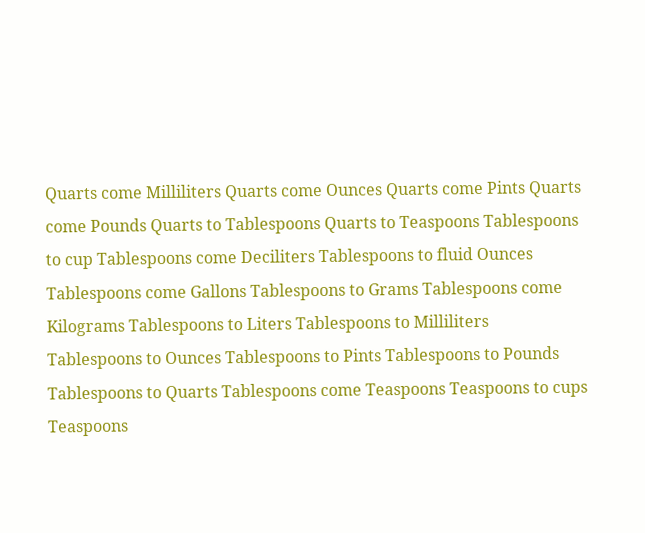Quarts come Milliliters Quarts come Ounces Quarts come Pints Quarts come Pounds Quarts to Tablespoons Quarts to Teaspoons Tablespoons to cup Tablespoons come Deciliters Tablespoons to fluid Ounces Tablespoons come Gallons Tablespoons to Grams Tablespoons come Kilograms Tablespoons to Liters Tablespoons to Milliliters Tablespoons to Ounces Tablespoons to Pints Tablespoons to Pounds Tablespoons to Quarts Tablespoons come Teaspoons Teaspoons to cups Teaspoons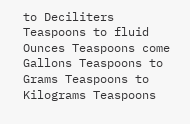to Deciliters Teaspoons to fluid Ounces Teaspoons come Gallons Teaspoons to Grams Teaspoons to Kilograms Teaspoons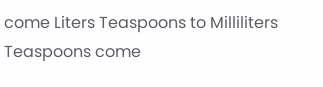come Liters Teaspoons to Milliliters Teaspoons come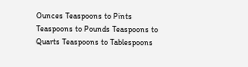Ounces Teaspoons to Pints Teaspoons to Pounds Teaspoons to Quarts Teaspoons to Tablespoons